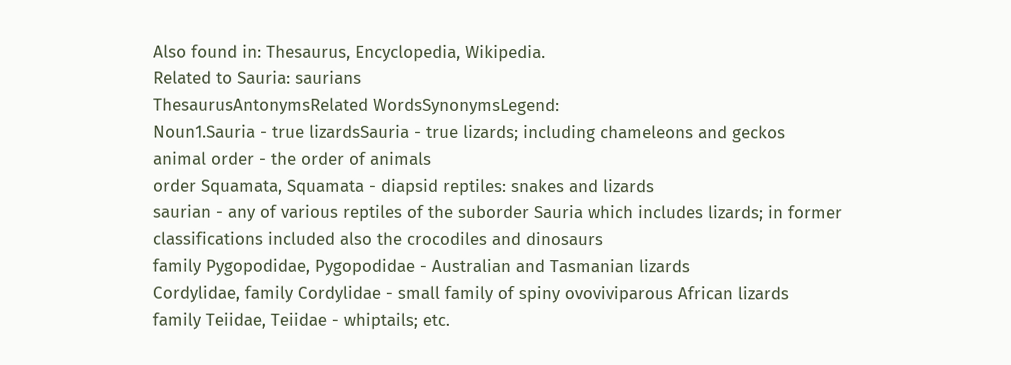Also found in: Thesaurus, Encyclopedia, Wikipedia.
Related to Sauria: saurians
ThesaurusAntonymsRelated WordsSynonymsLegend:
Noun1.Sauria - true lizardsSauria - true lizards; including chameleons and geckos
animal order - the order of animals
order Squamata, Squamata - diapsid reptiles: snakes and lizards
saurian - any of various reptiles of the suborder Sauria which includes lizards; in former classifications included also the crocodiles and dinosaurs
family Pygopodidae, Pygopodidae - Australian and Tasmanian lizards
Cordylidae, family Cordylidae - small family of spiny ovoviviparous African lizards
family Teiidae, Teiidae - whiptails; etc.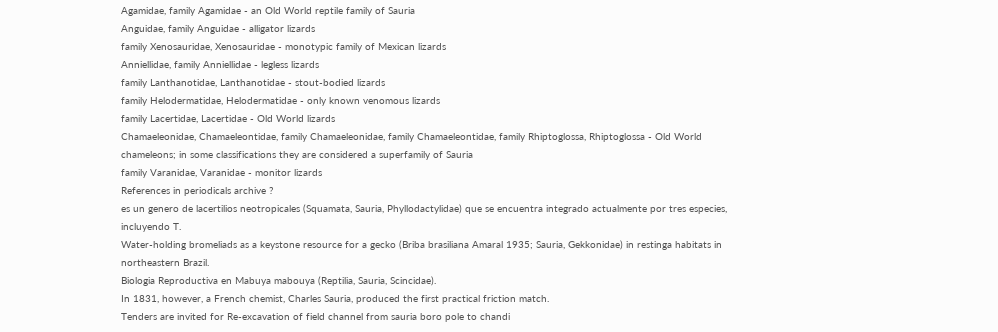Agamidae, family Agamidae - an Old World reptile family of Sauria
Anguidae, family Anguidae - alligator lizards
family Xenosauridae, Xenosauridae - monotypic family of Mexican lizards
Anniellidae, family Anniellidae - legless lizards
family Lanthanotidae, Lanthanotidae - stout-bodied lizards
family Helodermatidae, Helodermatidae - only known venomous lizards
family Lacertidae, Lacertidae - Old World lizards
Chamaeleonidae, Chamaeleontidae, family Chamaeleonidae, family Chamaeleontidae, family Rhiptoglossa, Rhiptoglossa - Old World chameleons; in some classifications they are considered a superfamily of Sauria
family Varanidae, Varanidae - monitor lizards
References in periodicals archive ?
es un genero de lacertilios neotropicales (Squamata, Sauria, Phyllodactylidae) que se encuentra integrado actualmente por tres especies, incluyendo T.
Water-holding bromeliads as a keystone resource for a gecko (Briba brasiliana Amaral 1935; Sauria, Gekkonidae) in restinga habitats in northeastern Brazil.
Biologia Reproductiva en Mabuya mabouya (Reptilia, Sauria, Scincidae).
In 1831, however, a French chemist, Charles Sauria, produced the first practical friction match.
Tenders are invited for Re-excavation of field channel from sauria boro pole to chandi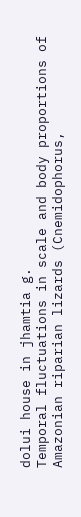dolui house in jhamtia g.
Temporal fluctuations in scale and body proportions of Amazonian riparian lizards (Cnemidophorus,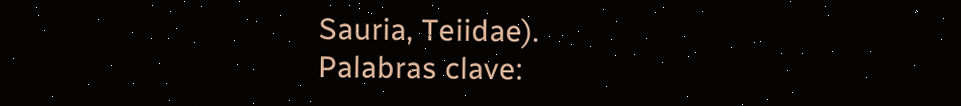Sauria, Teiidae).
Palabras clave: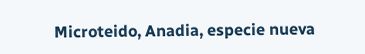Microteido, Anadia, especie nueva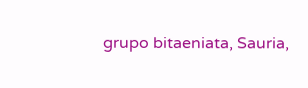grupo bitaeniata, Sauria,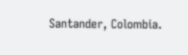Santander, Colombia.